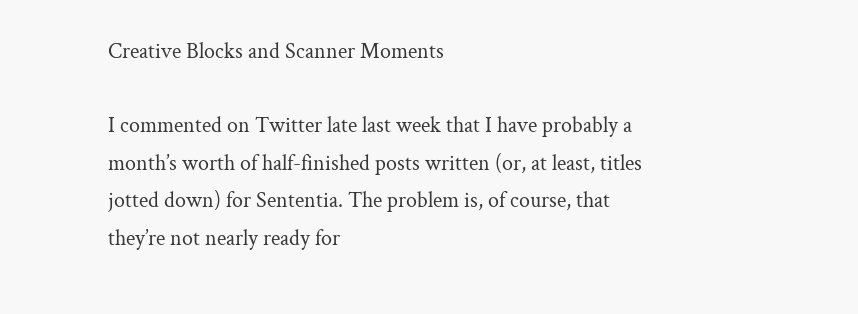Creative Blocks and Scanner Moments

I commented on Twitter late last week that I have probably a month’s worth of half-finished posts written (or, at least, titles jotted down) for Sententia. The problem is, of course, that they’re not nearly ready for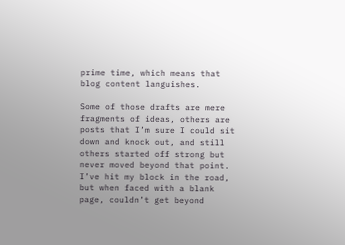prime time, which means that blog content languishes.

Some of those drafts are mere fragments of ideas, others are posts that I’m sure I could sit down and knock out, and still others started off strong but never moved beyond that point. I’ve hit my block in the road, but when faced with a blank page, couldn’t get beyond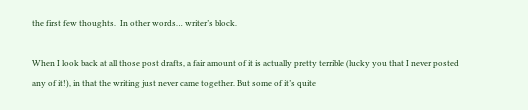the first few thoughts.  In other words… writer’s block.

When I look back at all those post drafts, a fair amount of it is actually pretty terrible (lucky you that I never posted any of it!), in that the writing just never came together. But some of it’s quite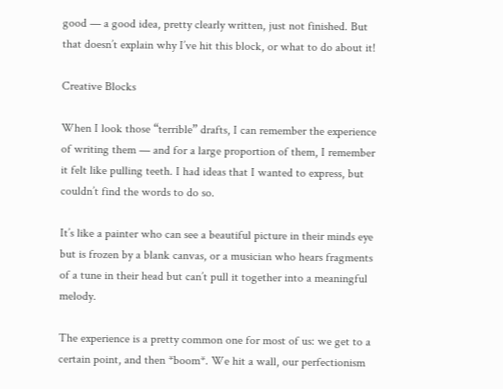good — a good idea, pretty clearly written, just not finished. But that doesn’t explain why I’ve hit this block, or what to do about it!

Creative Blocks

When I look those “terrible” drafts, I can remember the experience of writing them — and for a large proportion of them, I remember it felt like pulling teeth. I had ideas that I wanted to express, but couldn’t find the words to do so.

It’s like a painter who can see a beautiful picture in their minds eye but is frozen by a blank canvas, or a musician who hears fragments of a tune in their head but can’t pull it together into a meaningful melody.

The experience is a pretty common one for most of us: we get to a certain point, and then *boom*. We hit a wall, our perfectionism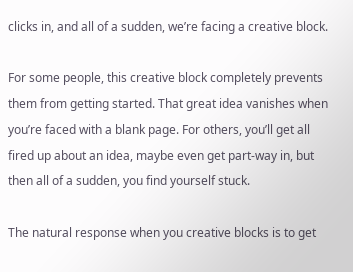clicks in, and all of a sudden, we’re facing a creative block.

For some people, this creative block completely prevents them from getting started. That great idea vanishes when you’re faced with a blank page. For others, you’ll get all fired up about an idea, maybe even get part-way in, but then all of a sudden, you find yourself stuck.

The natural response when you creative blocks is to get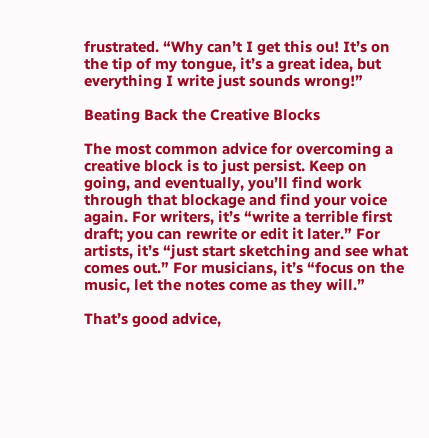frustrated. “Why can’t I get this ou! It’s on the tip of my tongue, it’s a great idea, but everything I write just sounds wrong!”

Beating Back the Creative Blocks

The most common advice for overcoming a creative block is to just persist. Keep on going, and eventually, you’ll find work through that blockage and find your voice again. For writers, it’s “write a terrible first draft; you can rewrite or edit it later.” For artists, it’s “just start sketching and see what comes out.” For musicians, it’s “focus on the music, let the notes come as they will.”

That’s good advice,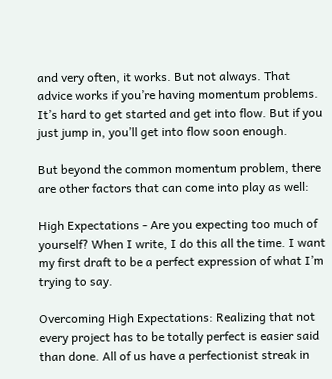and very often, it works. But not always. That advice works if you’re having momentum problems. It’s hard to get started and get into flow. But if you just jump in, you’ll get into flow soon enough.

But beyond the common momentum problem, there are other factors that can come into play as well:

High Expectations - Are you expecting too much of yourself? When I write, I do this all the time. I want my first draft to be a perfect expression of what I’m trying to say.

Overcoming High Expectations: Realizing that not every project has to be totally perfect is easier said than done. All of us have a perfectionist streak in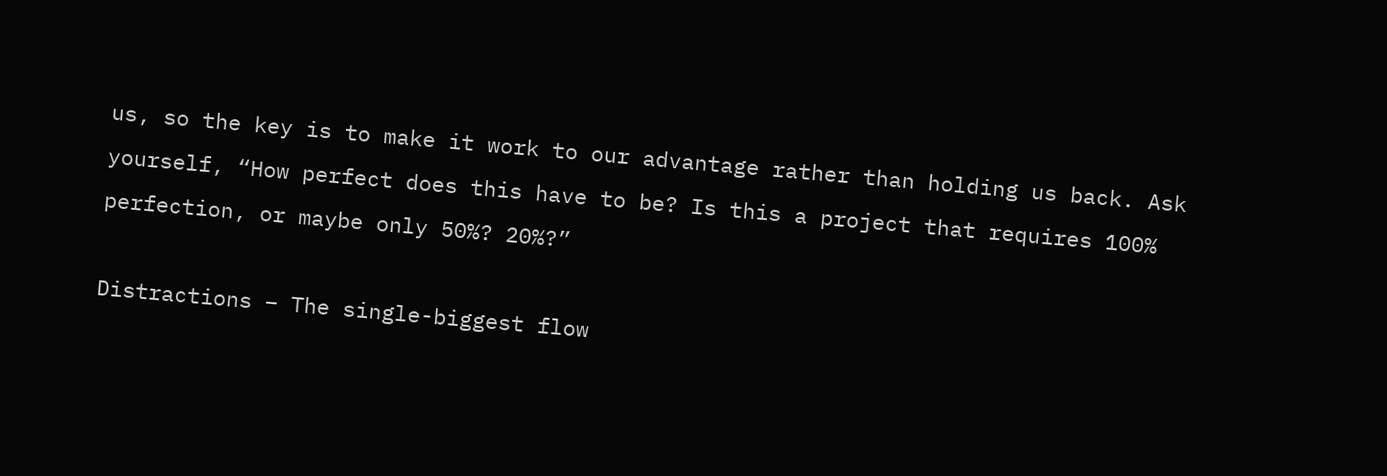us, so the key is to make it work to our advantage rather than holding us back. Ask yourself, “How perfect does this have to be? Is this a project that requires 100% perfection, or maybe only 50%? 20%?”

Distractions – The single-biggest flow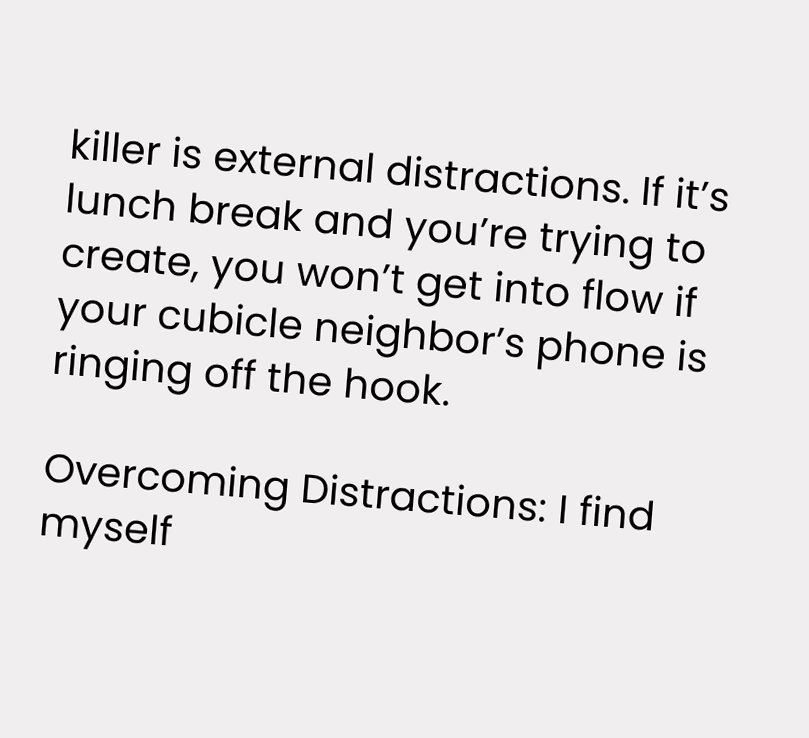killer is external distractions. If it’s lunch break and you’re trying to create, you won’t get into flow if your cubicle neighbor’s phone is ringing off the hook.

Overcoming Distractions: I find myself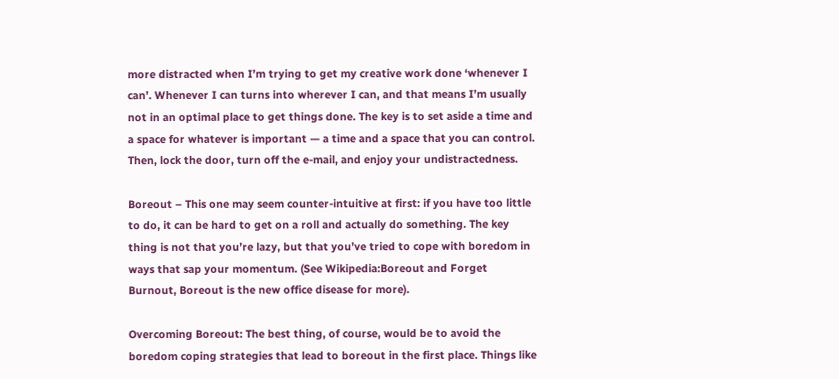more distracted when I’m trying to get my creative work done ‘whenever I can’. Whenever I can turns into wherever I can, and that means I’m usually not in an optimal place to get things done. The key is to set aside a time and a space for whatever is important — a time and a space that you can control. Then, lock the door, turn off the e-mail, and enjoy your undistractedness.

Boreout – This one may seem counter-intuitive at first: if you have too little to do, it can be hard to get on a roll and actually do something. The key thing is not that you’re lazy, but that you’ve tried to cope with boredom in ways that sap your momentum. (See Wikipedia:Boreout and Forget Burnout, Boreout is the new office disease for more).

Overcoming Boreout: The best thing, of course, would be to avoid the boredom coping strategies that lead to boreout in the first place. Things like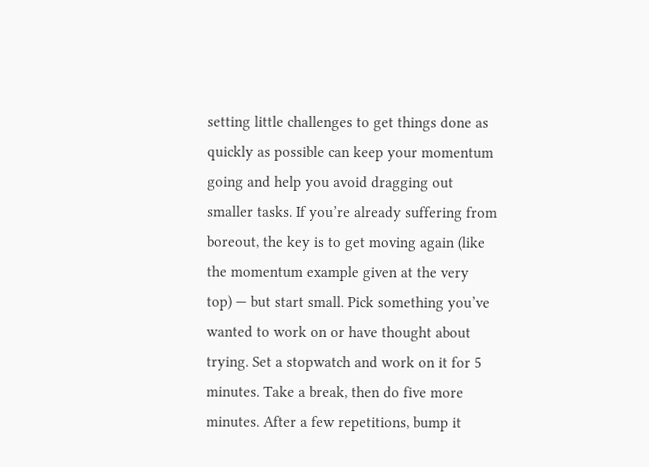setting little challenges to get things done as quickly as possible can keep your momentum going and help you avoid dragging out smaller tasks. If you’re already suffering from boreout, the key is to get moving again (like the momentum example given at the very top) — but start small. Pick something you’ve wanted to work on or have thought about trying. Set a stopwatch and work on it for 5 minutes. Take a break, then do five more minutes. After a few repetitions, bump it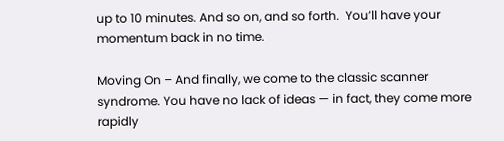up to 10 minutes. And so on, and so forth.  You’ll have your momentum back in no time.

Moving On – And finally, we come to the classic scanner syndrome. You have no lack of ideas — in fact, they come more rapidly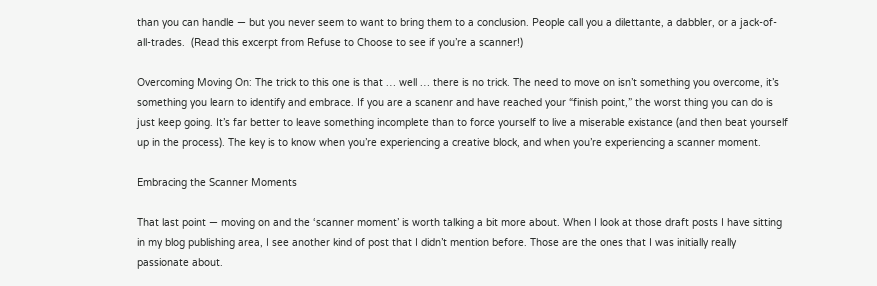than you can handle — but you never seem to want to bring them to a conclusion. People call you a dilettante, a dabbler, or a jack-of-all-trades.  (Read this excerpt from Refuse to Choose to see if you’re a scanner!)

Overcoming Moving On: The trick to this one is that … well … there is no trick. The need to move on isn’t something you overcome, it’s something you learn to identify and embrace. If you are a scanenr and have reached your “finish point,” the worst thing you can do is just keep going. It’s far better to leave something incomplete than to force yourself to live a miserable existance (and then beat yourself up in the process). The key is to know when you’re experiencing a creative block, and when you’re experiencing a scanner moment.

Embracing the Scanner Moments

That last point — moving on and the ‘scanner moment’ is worth talking a bit more about. When I look at those draft posts I have sitting in my blog publishing area, I see another kind of post that I didn’t mention before. Those are the ones that I was initially really passionate about.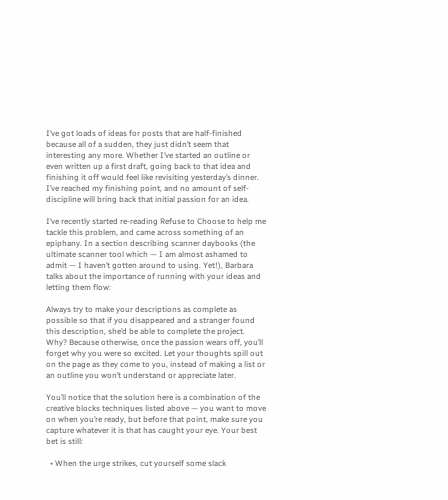I’ve got loads of ideas for posts that are half-finished because all of a sudden, they just didn’t seem that interesting any more. Whether I’ve started an outline or even written up a first draft, going back to that idea and finishing it off would feel like revisiting yesterday’s dinner. I’ve reached my finishing point, and no amount of self-discipline will bring back that initial passion for an idea.

I’ve recently started re-reading Refuse to Choose to help me tackle this problem, and came across something of an epiphany. In a section describing scanner daybooks (the ultimate scanner tool which — I am almost ashamed to admit — I haven’t gotten around to using. Yet!), Barbara talks about the importance of running with your ideas and letting them flow:

Always try to make your descriptions as complete as possible so that if you disappeared and a stranger found this description, she’d be able to complete the project. Why? Because otherwise, once the passion wears off, you’ll forget why you were so excited. Let your thoughts spill out on the page as they come to you, instead of making a list or an outline you won’t understand or appreciate later.

You’ll notice that the solution here is a combination of the creative blocks techniques listed above — you want to move on when you’re ready, but before that point, make sure you capture whatever it is that has caught your eye. Your best bet is still:

  • When the urge strikes, cut yourself some slack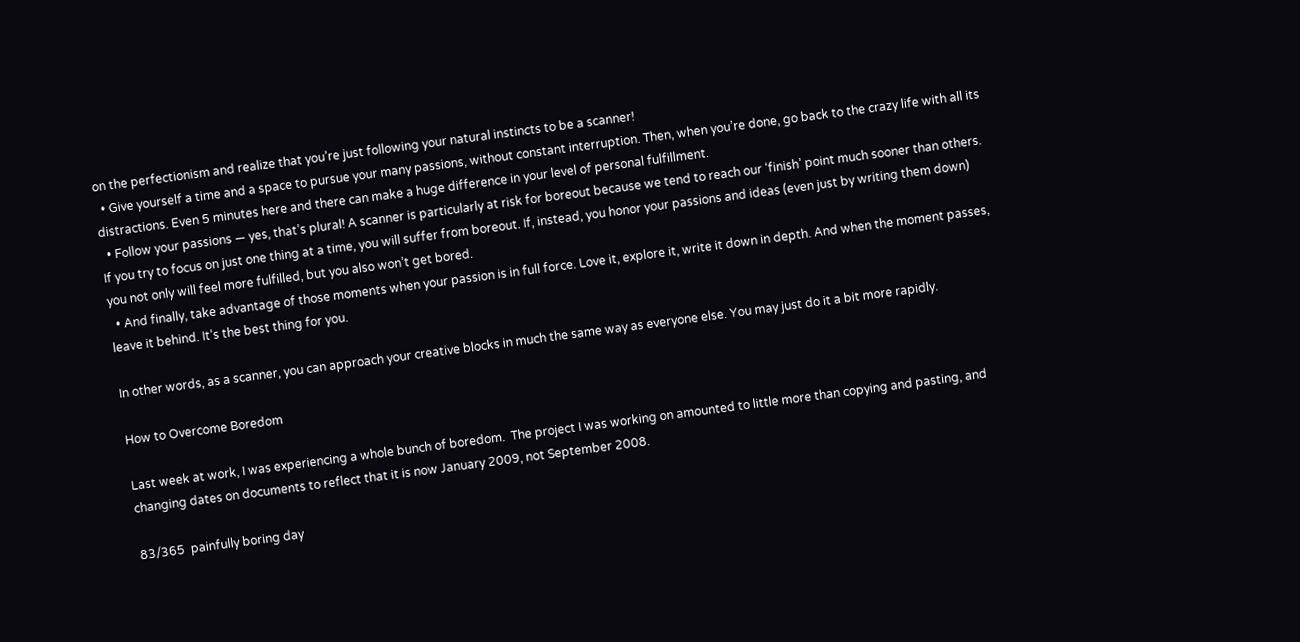on the perfectionism and realize that you’re just following your natural instincts to be a scanner!
  • Give yourself a time and a space to pursue your many passions, without constant interruption. Then, when you’re done, go back to the crazy life with all its distractions. Even 5 minutes here and there can make a huge difference in your level of personal fulfillment.
  • Follow your passions — yes, that’s plural! A scanner is particularly at risk for boreout because we tend to reach our ‘finish’ point much sooner than others. If you try to focus on just one thing at a time, you will suffer from boreout. If, instead, you honor your passions and ideas (even just by writing them down) you not only will feel more fulfilled, but you also won’t get bored.
  • And finally, take advantage of those moments when your passion is in full force. Love it, explore it, write it down in depth. And when the moment passes, leave it behind. It’s the best thing for you.

In other words, as a scanner, you can approach your creative blocks in much the same way as everyone else. You may just do it a bit more rapidly.

How to Overcome Boredom

Last week at work, I was experiencing a whole bunch of boredom.  The project I was working on amounted to little more than copying and pasting, and changing dates on documents to reflect that it is now January 2009, not September 2008.

83/365  painfully boring day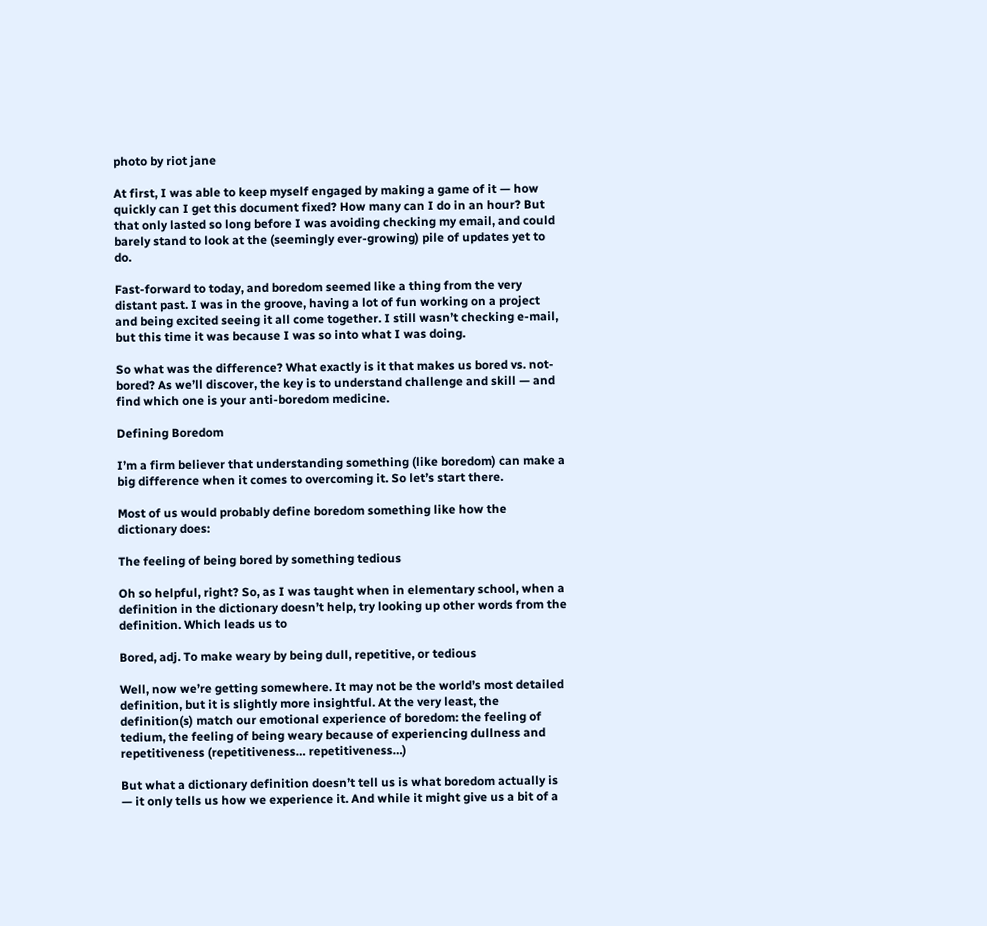photo by riot jane

At first, I was able to keep myself engaged by making a game of it — how quickly can I get this document fixed? How many can I do in an hour? But that only lasted so long before I was avoiding checking my email, and could barely stand to look at the (seemingly ever-growing) pile of updates yet to do.

Fast-forward to today, and boredom seemed like a thing from the very distant past. I was in the groove, having a lot of fun working on a project and being excited seeing it all come together. I still wasn’t checking e-mail, but this time it was because I was so into what I was doing.

So what was the difference? What exactly is it that makes us bored vs. not-bored? As we’ll discover, the key is to understand challenge and skill — and find which one is your anti-boredom medicine.

Defining Boredom

I’m a firm believer that understanding something (like boredom) can make a big difference when it comes to overcoming it. So let’s start there.

Most of us would probably define boredom something like how the dictionary does:

The feeling of being bored by something tedious

Oh so helpful, right? So, as I was taught when in elementary school, when a definition in the dictionary doesn’t help, try looking up other words from the definition. Which leads us to

Bored, adj. To make weary by being dull, repetitive, or tedious

Well, now we’re getting somewhere. It may not be the world’s most detailed definition, but it is slightly more insightful. At the very least, the definition(s) match our emotional experience of boredom: the feeling of tedium, the feeling of being weary because of experiencing dullness and repetitiveness (repetitiveness… repetitiveness…)

But what a dictionary definition doesn’t tell us is what boredom actually is — it only tells us how we experience it. And while it might give us a bit of a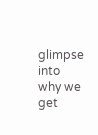glimpse into why we get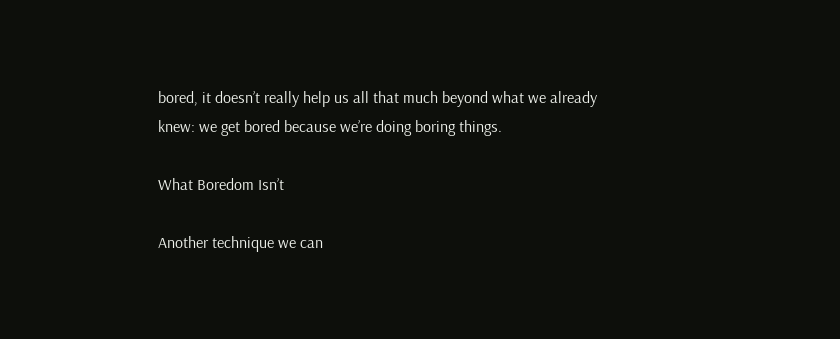bored, it doesn’t really help us all that much beyond what we already knew: we get bored because we’re doing boring things.

What Boredom Isn’t

Another technique we can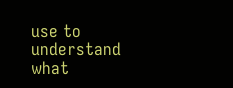use to understand what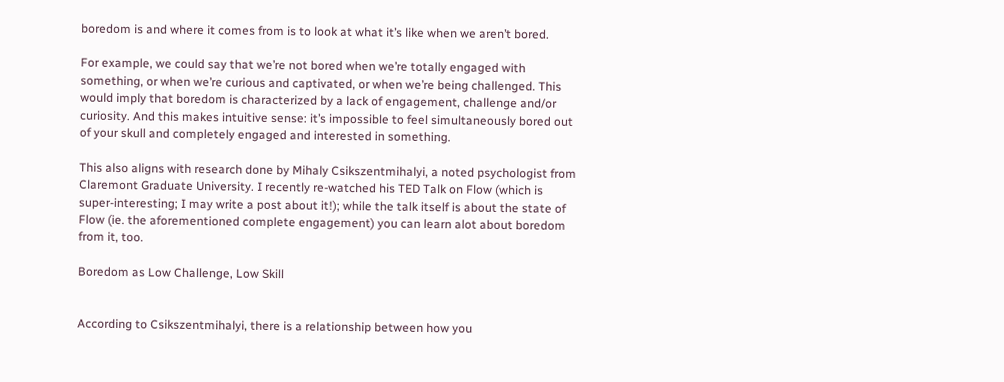boredom is and where it comes from is to look at what it’s like when we aren’t bored.

For example, we could say that we’re not bored when we’re totally engaged with something, or when we’re curious and captivated, or when we’re being challenged. This would imply that boredom is characterized by a lack of engagement, challenge and/or curiosity. And this makes intuitive sense: it’s impossible to feel simultaneously bored out of your skull and completely engaged and interested in something.

This also aligns with research done by Mihaly Csikszentmihalyi, a noted psychologist from Claremont Graduate University. I recently re-watched his TED Talk on Flow (which is super-interesting; I may write a post about it!); while the talk itself is about the state of Flow (ie. the aforementioned complete engagement) you can learn alot about boredom from it, too.

Boredom as Low Challenge, Low Skill


According to Csikszentmihalyi, there is a relationship between how you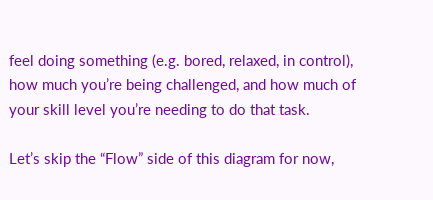feel doing something (e.g. bored, relaxed, in control), how much you’re being challenged, and how much of your skill level you’re needing to do that task.

Let’s skip the “Flow” side of this diagram for now,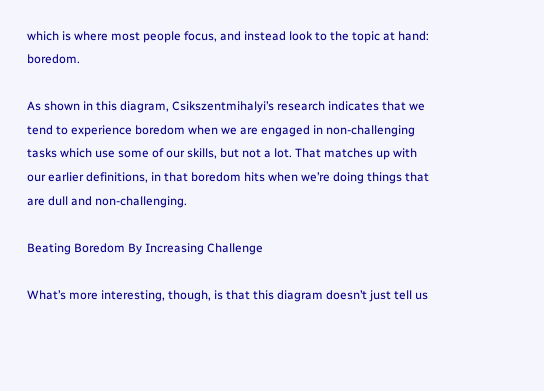which is where most people focus, and instead look to the topic at hand: boredom.

As shown in this diagram, Csikszentmihalyi’s research indicates that we tend to experience boredom when we are engaged in non-challenging tasks which use some of our skills, but not a lot. That matches up with our earlier definitions, in that boredom hits when we’re doing things that are dull and non-challenging.

Beating Boredom By Increasing Challenge

What’s more interesting, though, is that this diagram doesn’t just tell us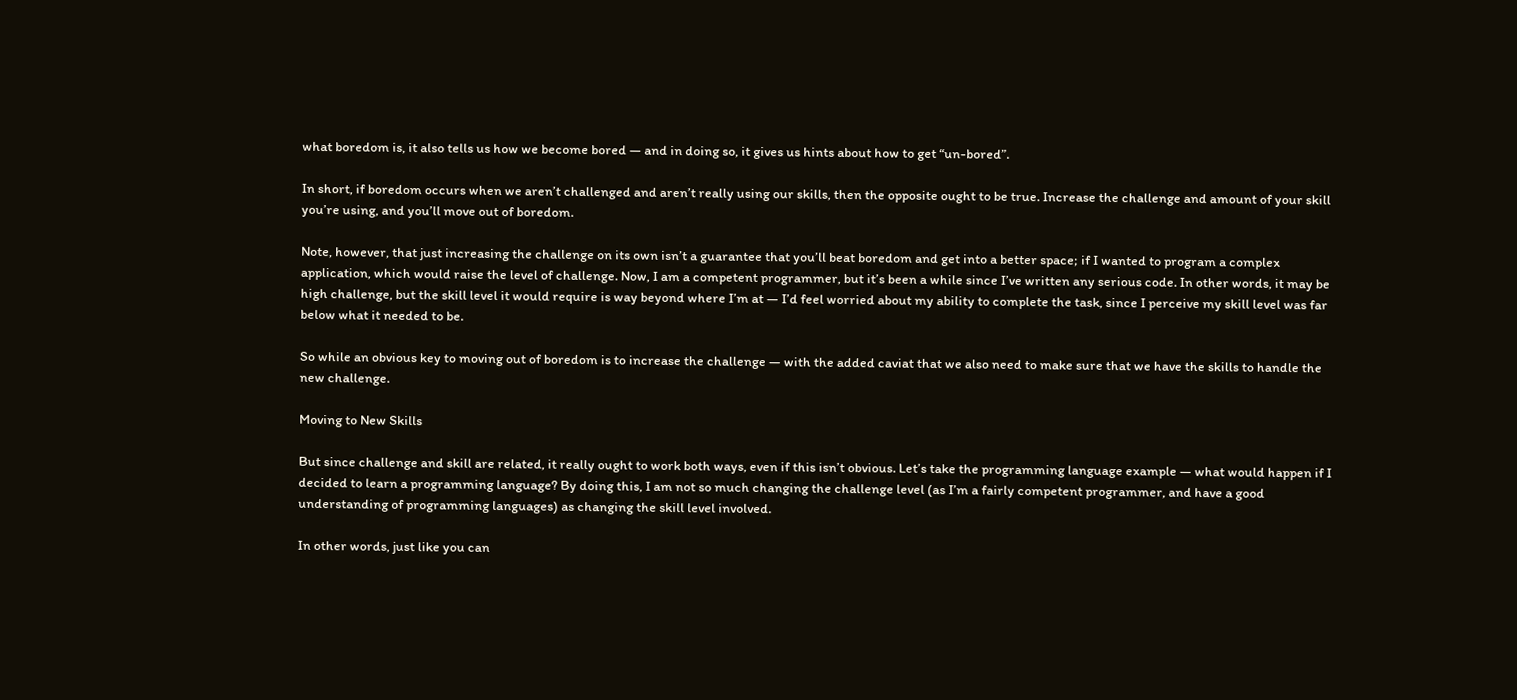what boredom is, it also tells us how we become bored — and in doing so, it gives us hints about how to get “un-bored”.

In short, if boredom occurs when we aren’t challenged and aren’t really using our skills, then the opposite ought to be true. Increase the challenge and amount of your skill you’re using, and you’ll move out of boredom.

Note, however, that just increasing the challenge on its own isn’t a guarantee that you’ll beat boredom and get into a better space; if I wanted to program a complex application, which would raise the level of challenge. Now, I am a competent programmer, but it’s been a while since I’ve written any serious code. In other words, it may be high challenge, but the skill level it would require is way beyond where I’m at — I’d feel worried about my ability to complete the task, since I perceive my skill level was far below what it needed to be.

So while an obvious key to moving out of boredom is to increase the challenge — with the added caviat that we also need to make sure that we have the skills to handle the new challenge.

Moving to New Skills

But since challenge and skill are related, it really ought to work both ways, even if this isn’t obvious. Let’s take the programming language example — what would happen if I decided to learn a programming language? By doing this, I am not so much changing the challenge level (as I’m a fairly competent programmer, and have a good understanding of programming languages) as changing the skill level involved.

In other words, just like you can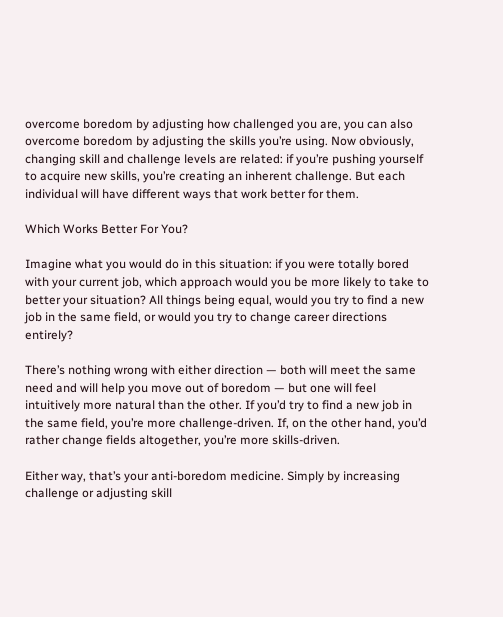overcome boredom by adjusting how challenged you are, you can also overcome boredom by adjusting the skills you’re using. Now obviously, changing skill and challenge levels are related: if you’re pushing yourself to acquire new skills, you’re creating an inherent challenge. But each individual will have different ways that work better for them.

Which Works Better For You?

Imagine what you would do in this situation: if you were totally bored with your current job, which approach would you be more likely to take to better your situation? All things being equal, would you try to find a new job in the same field, or would you try to change career directions entirely?

There’s nothing wrong with either direction — both will meet the same need and will help you move out of boredom — but one will feel intuitively more natural than the other. If you’d try to find a new job in the same field, you’re more challenge-driven. If, on the other hand, you’d rather change fields altogether, you’re more skills-driven.

Either way, that’s your anti-boredom medicine. Simply by increasing challenge or adjusting skill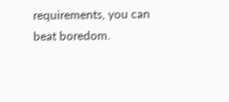requirements, you can beat boredom.